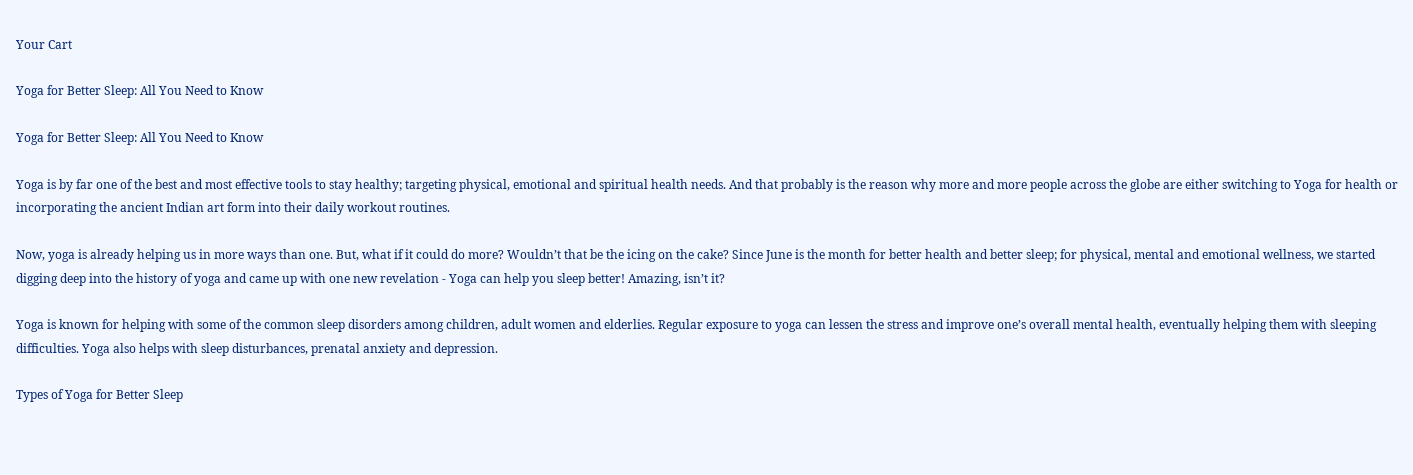Your Cart

Yoga for Better Sleep: All You Need to Know

Yoga for Better Sleep: All You Need to Know

Yoga is by far one of the best and most effective tools to stay healthy; targeting physical, emotional and spiritual health needs. And that probably is the reason why more and more people across the globe are either switching to Yoga for health or incorporating the ancient Indian art form into their daily workout routines.

Now, yoga is already helping us in more ways than one. But, what if it could do more? Wouldn’t that be the icing on the cake? Since June is the month for better health and better sleep; for physical, mental and emotional wellness, we started digging deep into the history of yoga and came up with one new revelation - Yoga can help you sleep better! Amazing, isn’t it?

Yoga is known for helping with some of the common sleep disorders among children, adult women and elderlies. Regular exposure to yoga can lessen the stress and improve one’s overall mental health, eventually helping them with sleeping difficulties. Yoga also helps with sleep disturbances, prenatal anxiety and depression.

Types of Yoga for Better Sleep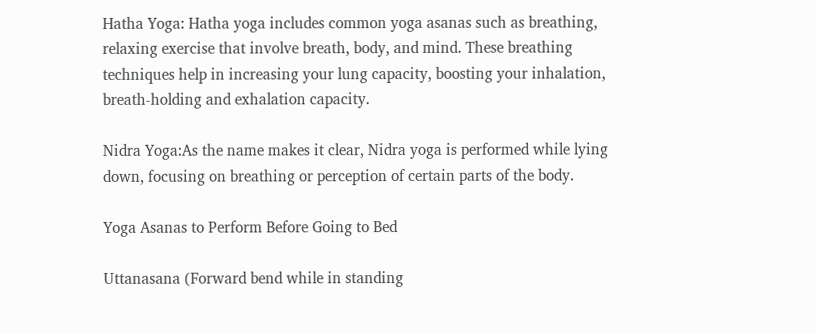Hatha Yoga: Hatha yoga includes common yoga asanas such as breathing, relaxing exercise that involve breath, body, and mind. These breathing techniques help in increasing your lung capacity, boosting your inhalation, breath-holding and exhalation capacity.

Nidra Yoga:As the name makes it clear, Nidra yoga is performed while lying down, focusing on breathing or perception of certain parts of the body.

Yoga Asanas to Perform Before Going to Bed

Uttanasana (Forward bend while in standing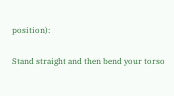position):

Stand straight and then bend your torso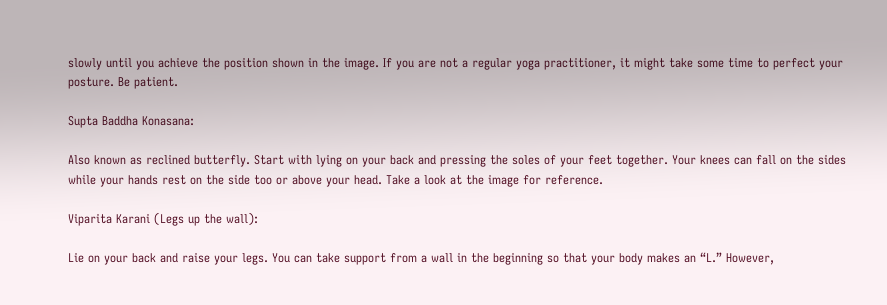slowly until you achieve the position shown in the image. If you are not a regular yoga practitioner, it might take some time to perfect your posture. Be patient.

Supta Baddha Konasana:

Also known as reclined butterfly. Start with lying on your back and pressing the soles of your feet together. Your knees can fall on the sides while your hands rest on the side too or above your head. Take a look at the image for reference.

Viparita Karani (Legs up the wall):

Lie on your back and raise your legs. You can take support from a wall in the beginning so that your body makes an “L.” However,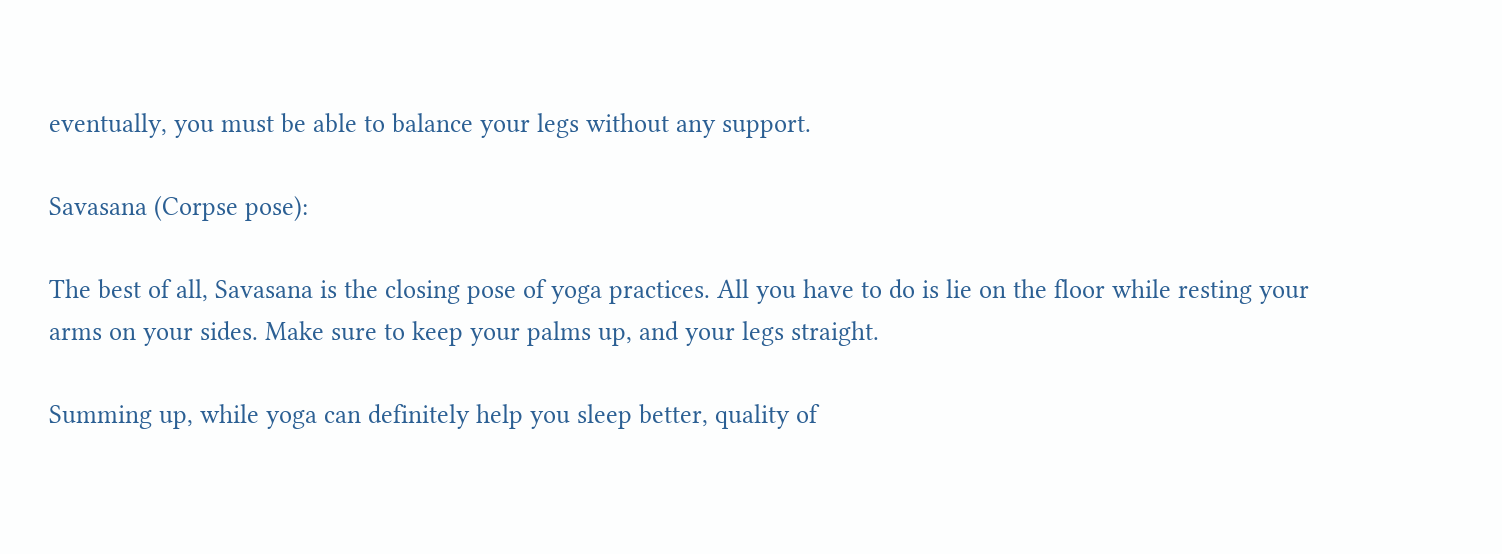eventually, you must be able to balance your legs without any support.

Savasana (Corpse pose):

The best of all, Savasana is the closing pose of yoga practices. All you have to do is lie on the floor while resting your arms on your sides. Make sure to keep your palms up, and your legs straight.

Summing up, while yoga can definitely help you sleep better, quality of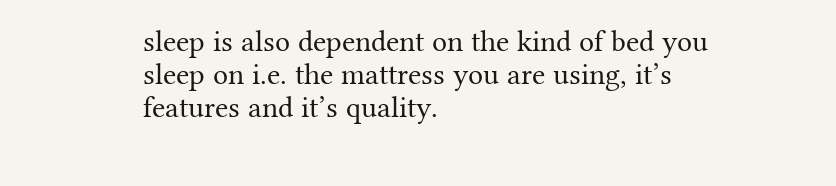sleep is also dependent on the kind of bed you sleep on i.e. the mattress you are using, it’s features and it’s quality.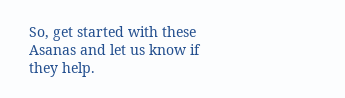So, get started with these Asanas and let us know if they help.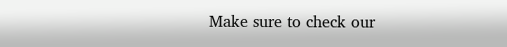Make sure to check our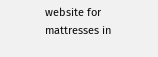website for mattresses in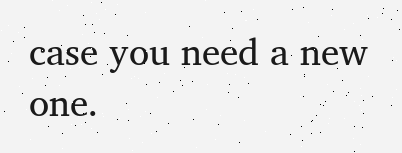case you need a new one.